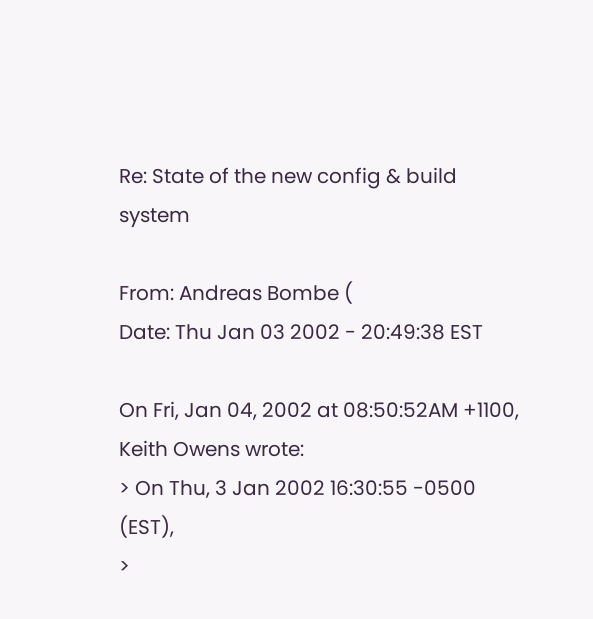Re: State of the new config & build system

From: Andreas Bombe (
Date: Thu Jan 03 2002 - 20:49:38 EST

On Fri, Jan 04, 2002 at 08:50:52AM +1100, Keith Owens wrote:
> On Thu, 3 Jan 2002 16:30:55 -0500 (EST),
>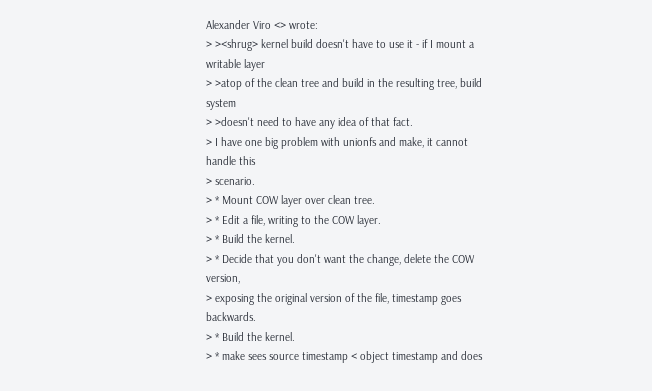Alexander Viro <> wrote:
> ><shrug> kernel build doesn't have to use it - if I mount a writable layer
> >atop of the clean tree and build in the resulting tree, build system
> >doesn't need to have any idea of that fact.
> I have one big problem with unionfs and make, it cannot handle this
> scenario.
> * Mount COW layer over clean tree.
> * Edit a file, writing to the COW layer.
> * Build the kernel.
> * Decide that you don't want the change, delete the COW version,
> exposing the original version of the file, timestamp goes backwards.
> * Build the kernel.
> * make sees source timestamp < object timestamp and does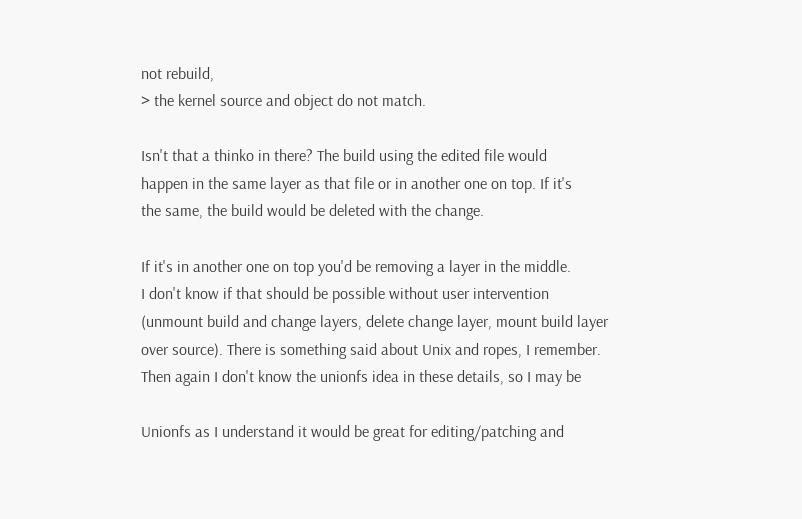not rebuild,
> the kernel source and object do not match.

Isn't that a thinko in there? The build using the edited file would
happen in the same layer as that file or in another one on top. If it's
the same, the build would be deleted with the change.

If it's in another one on top you'd be removing a layer in the middle.
I don't know if that should be possible without user intervention
(unmount build and change layers, delete change layer, mount build layer
over source). There is something said about Unix and ropes, I remember.
Then again I don't know the unionfs idea in these details, so I may be

Unionfs as I understand it would be great for editing/patching and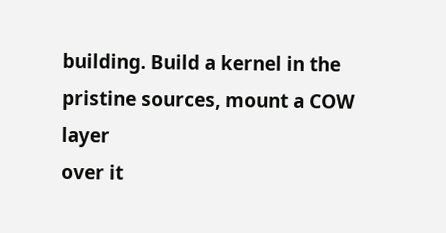building. Build a kernel in the pristine sources, mount a COW layer
over it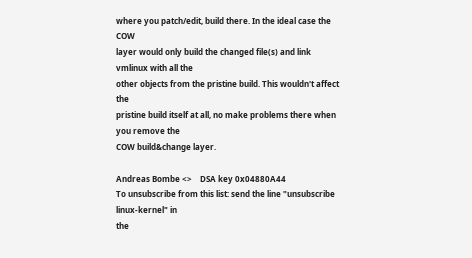where you patch/edit, build there. In the ideal case the COW
layer would only build the changed file(s) and link vmlinux with all the
other objects from the pristine build. This wouldn't affect the
pristine build itself at all, no make problems there when you remove the
COW build&change layer.

Andreas Bombe <>    DSA key 0x04880A44
To unsubscribe from this list: send the line "unsubscribe linux-kernel" in
the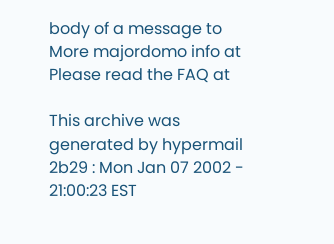body of a message to
More majordomo info at
Please read the FAQ at

This archive was generated by hypermail 2b29 : Mon Jan 07 2002 - 21:00:23 EST